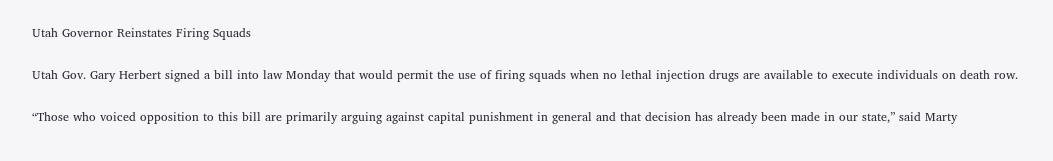Utah Governor Reinstates Firing Squads

Utah Gov. Gary Herbert signed a bill into law Monday that would permit the use of firing squads when no lethal injection drugs are available to execute individuals on death row.

“Those who voiced opposition to this bill are primarily arguing against capital punishment in general and that decision has already been made in our state,” said Marty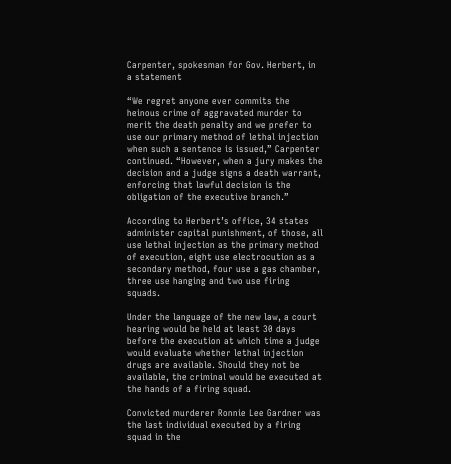Carpenter, spokesman for Gov. Herbert, in a statement

“We regret anyone ever commits the heinous crime of aggravated murder to merit the death penalty and we prefer to use our primary method of lethal injection when such a sentence is issued,” Carpenter continued. “However, when a jury makes the decision and a judge signs a death warrant, enforcing that lawful decision is the obligation of the executive branch.”

According to Herbert’s office, 34 states administer capital punishment, of those, all use lethal injection as the primary method of execution, eight use electrocution as a secondary method, four use a gas chamber, three use hanging and two use firing squads.

Under the language of the new law, a court hearing would be held at least 30 days before the execution at which time a judge would evaluate whether lethal injection drugs are available. Should they not be available, the criminal would be executed at the hands of a firing squad.

Convicted murderer Ronnie Lee Gardner was the last individual executed by a firing squad in the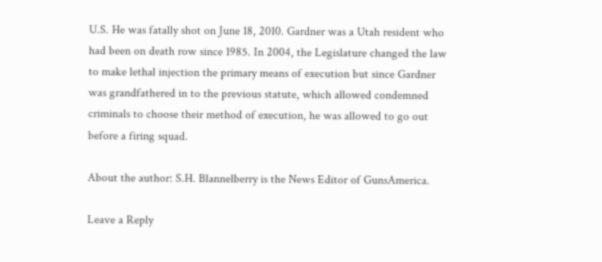U.S. He was fatally shot on June 18, 2010. Gardner was a Utah resident who had been on death row since 1985. In 2004, the Legislature changed the law to make lethal injection the primary means of execution but since Gardner was grandfathered in to the previous statute, which allowed condemned criminals to choose their method of execution, he was allowed to go out before a firing squad.

About the author: S.H. Blannelberry is the News Editor of GunsAmerica.

Leave a Reply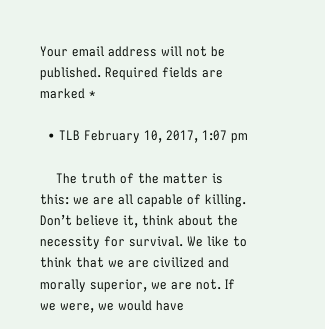Your email address will not be published. Required fields are marked *

  • TLB February 10, 2017, 1:07 pm

    The truth of the matter is this: we are all capable of killing. Don’t believe it, think about the necessity for survival. We like to think that we are civilized and morally superior, we are not. If we were, we would have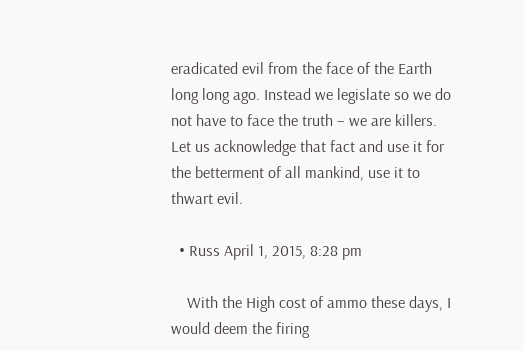eradicated evil from the face of the Earth long long ago. Instead we legislate so we do not have to face the truth – we are killers. Let us acknowledge that fact and use it for the betterment of all mankind, use it to thwart evil.

  • Russ April 1, 2015, 8:28 pm

    With the High cost of ammo these days, I would deem the firing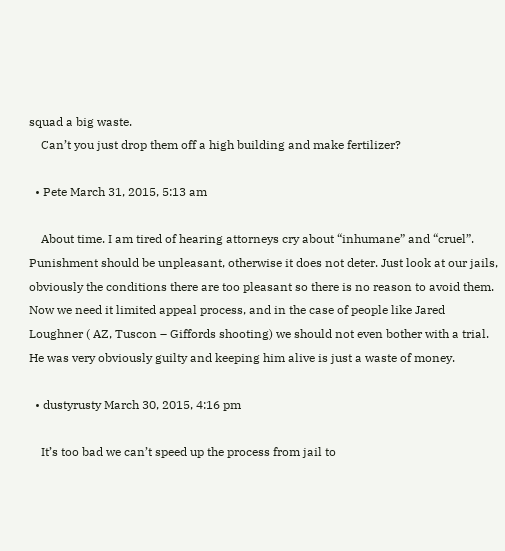squad a big waste.
    Can’t you just drop them off a high building and make fertilizer?

  • Pete March 31, 2015, 5:13 am

    About time. I am tired of hearing attorneys cry about “inhumane” and “cruel”. Punishment should be unpleasant, otherwise it does not deter. Just look at our jails, obviously the conditions there are too pleasant so there is no reason to avoid them. Now we need it limited appeal process, and in the case of people like Jared Loughner ( AZ, Tuscon – Giffords shooting) we should not even bother with a trial. He was very obviously guilty and keeping him alive is just a waste of money.

  • dustyrusty March 30, 2015, 4:16 pm

    It’s too bad we can’t speed up the process from jail to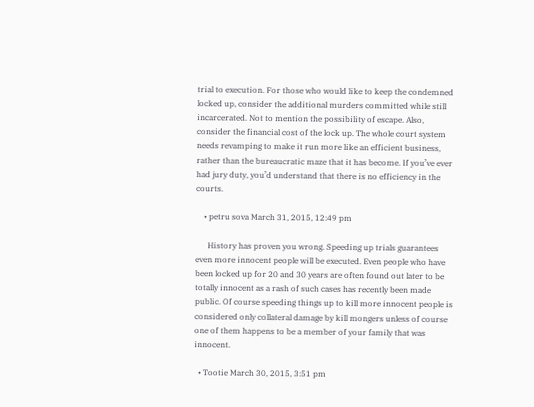trial to execution. For those who would like to keep the condemned locked up, consider the additional murders committed while still incarcerated. Not to mention the possibility of escape. Also, consider the financial cost of the lock up. The whole court system needs revamping to make it run more like an efficient business, rather than the bureaucratic maze that it has become. If you’ve ever had jury duty, you’d understand that there is no efficiency in the courts.

    • petru sova March 31, 2015, 12:49 pm

      History has proven you wrong. Speeding up trials guarantees even more innocent people will be executed. Even people who have been locked up for 20 and 30 years are often found out later to be totally innocent as a rash of such cases has recently been made public. Of course speeding things up to kill more innocent people is considered only collateral damage by kill mongers unless of course one of them happens to be a member of your family that was innocent.

  • Tootie March 30, 2015, 3:51 pm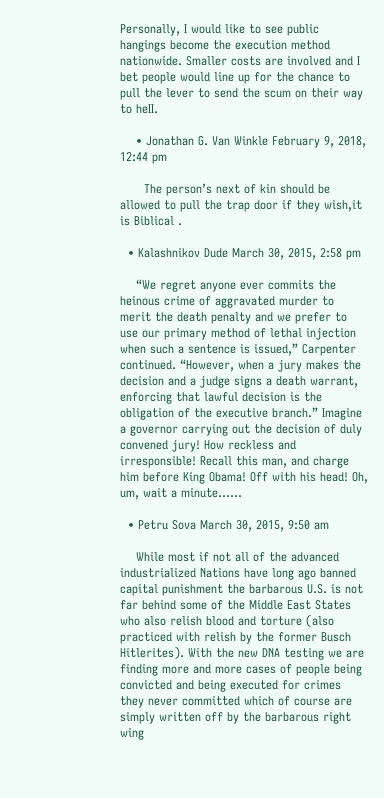Personally, I would like to see public hangings become the execution method nationwide. Smaller costs are involved and I bet people would line up for the chance to pull the lever to send the scum on their way to heII.

    • Jonathan G. Van Winkle February 9, 2018, 12:44 pm

      The person’s next of kin should be allowed to pull the trap door if they wish,it is Biblical .

  • Kalashnikov Dude March 30, 2015, 2:58 pm

    “We regret anyone ever commits the heinous crime of aggravated murder to merit the death penalty and we prefer to use our primary method of lethal injection when such a sentence is issued,” Carpenter continued. “However, when a jury makes the decision and a judge signs a death warrant, enforcing that lawful decision is the obligation of the executive branch.” Imagine a governor carrying out the decision of duly convened jury! How reckless and irresponsible! Recall this man, and charge him before King Obama! Off with his head! Oh, um, wait a minute……

  • Petru Sova March 30, 2015, 9:50 am

    While most if not all of the advanced industrialized Nations have long ago banned capital punishment the barbarous U.S. is not far behind some of the Middle East States who also relish blood and torture (also practiced with relish by the former Busch Hitlerites). With the new DNA testing we are finding more and more cases of people being convicted and being executed for crimes they never committed which of course are simply written off by the barbarous right wing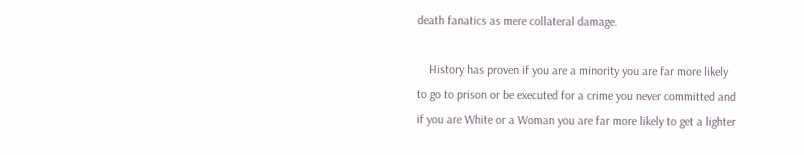death fanatics as mere collateral damage.

    History has proven if you are a minority you are far more likely to go to prison or be executed for a crime you never committed and if you are White or a Woman you are far more likely to get a lighter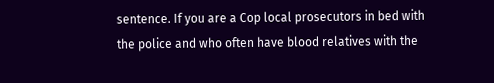sentence. If you are a Cop local prosecutors in bed with the police and who often have blood relatives with the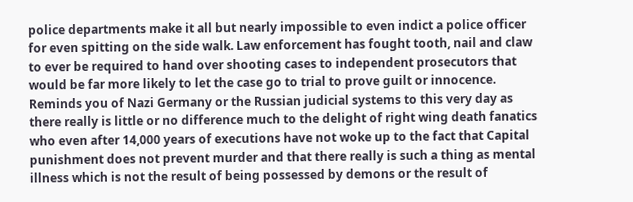police departments make it all but nearly impossible to even indict a police officer for even spitting on the side walk. Law enforcement has fought tooth, nail and claw to ever be required to hand over shooting cases to independent prosecutors that would be far more likely to let the case go to trial to prove guilt or innocence. Reminds you of Nazi Germany or the Russian judicial systems to this very day as there really is little or no difference much to the delight of right wing death fanatics who even after 14,000 years of executions have not woke up to the fact that Capital punishment does not prevent murder and that there really is such a thing as mental illness which is not the result of being possessed by demons or the result of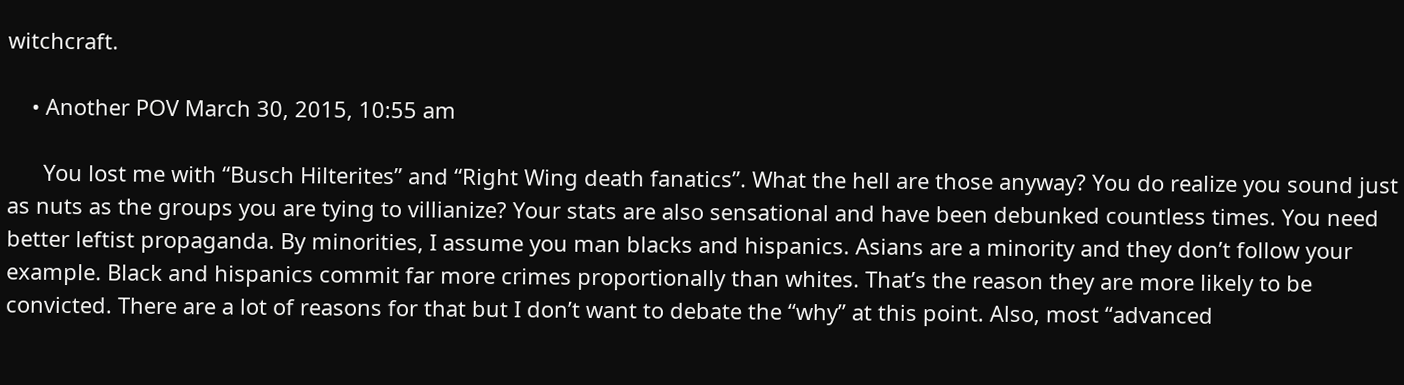witchcraft.

    • Another POV March 30, 2015, 10:55 am

      You lost me with “Busch Hilterites” and “Right Wing death fanatics”. What the hell are those anyway? You do realize you sound just as nuts as the groups you are tying to villianize? Your stats are also sensational and have been debunked countless times. You need better leftist propaganda. By minorities, I assume you man blacks and hispanics. Asians are a minority and they don’t follow your example. Black and hispanics commit far more crimes proportionally than whites. That’s the reason they are more likely to be convicted. There are a lot of reasons for that but I don’t want to debate the “why” at this point. Also, most “advanced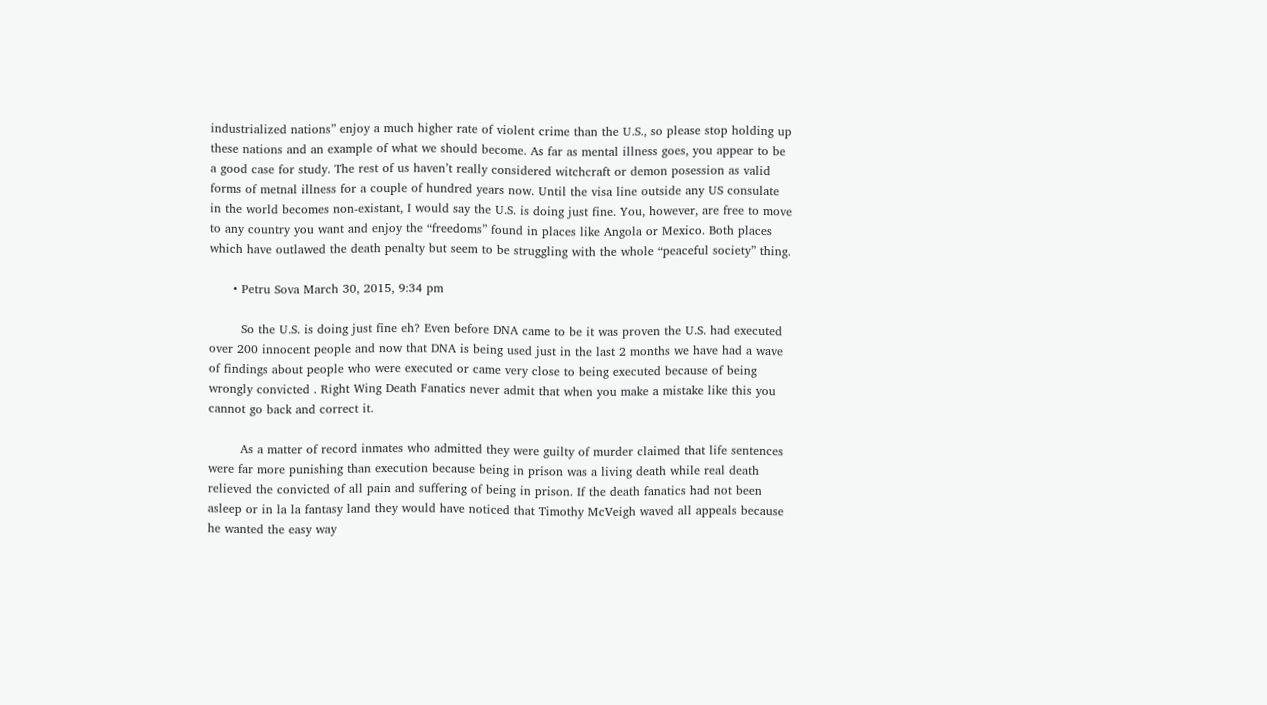industrialized nations” enjoy a much higher rate of violent crime than the U.S., so please stop holding up these nations and an example of what we should become. As far as mental illness goes, you appear to be a good case for study. The rest of us haven’t really considered witchcraft or demon posession as valid forms of metnal illness for a couple of hundred years now. Until the visa line outside any US consulate in the world becomes non-existant, I would say the U.S. is doing just fine. You, however, are free to move to any country you want and enjoy the “freedoms” found in places like Angola or Mexico. Both places which have outlawed the death penalty but seem to be struggling with the whole “peaceful society” thing.

      • Petru Sova March 30, 2015, 9:34 pm

        So the U.S. is doing just fine eh? Even before DNA came to be it was proven the U.S. had executed over 200 innocent people and now that DNA is being used just in the last 2 months we have had a wave of findings about people who were executed or came very close to being executed because of being wrongly convicted . Right Wing Death Fanatics never admit that when you make a mistake like this you cannot go back and correct it.

        As a matter of record inmates who admitted they were guilty of murder claimed that life sentences were far more punishing than execution because being in prison was a living death while real death relieved the convicted of all pain and suffering of being in prison. If the death fanatics had not been asleep or in la la fantasy land they would have noticed that Timothy McVeigh waved all appeals because he wanted the easy way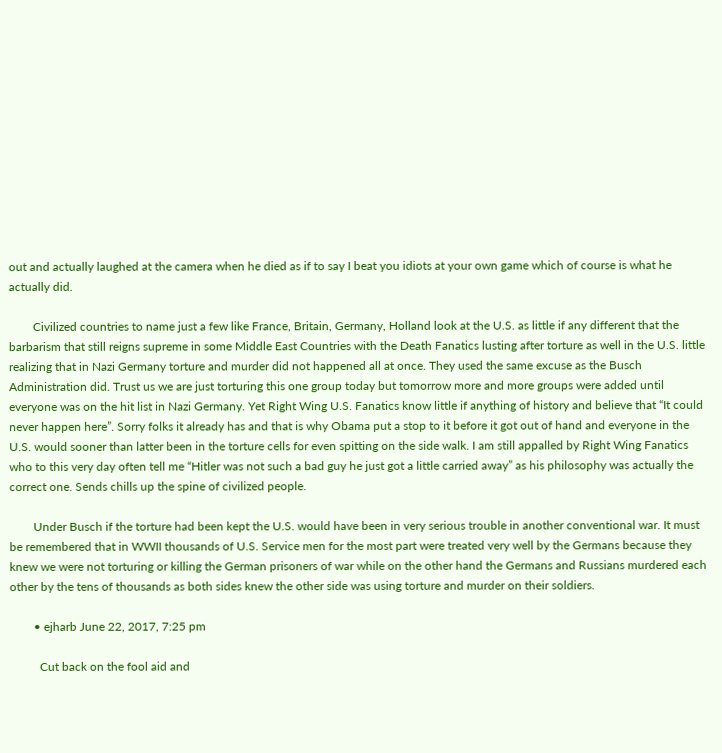out and actually laughed at the camera when he died as if to say I beat you idiots at your own game which of course is what he actually did.

        Civilized countries to name just a few like France, Britain, Germany, Holland look at the U.S. as little if any different that the barbarism that still reigns supreme in some Middle East Countries with the Death Fanatics lusting after torture as well in the U.S. little realizing that in Nazi Germany torture and murder did not happened all at once. They used the same excuse as the Busch Administration did. Trust us we are just torturing this one group today but tomorrow more and more groups were added until everyone was on the hit list in Nazi Germany. Yet Right Wing U.S. Fanatics know little if anything of history and believe that “It could never happen here”. Sorry folks it already has and that is why Obama put a stop to it before it got out of hand and everyone in the U.S. would sooner than latter been in the torture cells for even spitting on the side walk. I am still appalled by Right Wing Fanatics who to this very day often tell me “Hitler was not such a bad guy he just got a little carried away” as his philosophy was actually the correct one. Sends chills up the spine of civilized people.

        Under Busch if the torture had been kept the U.S. would have been in very serious trouble in another conventional war. It must be remembered that in WWII thousands of U.S. Service men for the most part were treated very well by the Germans because they knew we were not torturing or killing the German prisoners of war while on the other hand the Germans and Russians murdered each other by the tens of thousands as both sides knew the other side was using torture and murder on their soldiers.

        • ejharb June 22, 2017, 7:25 pm

          Cut back on the fool aid and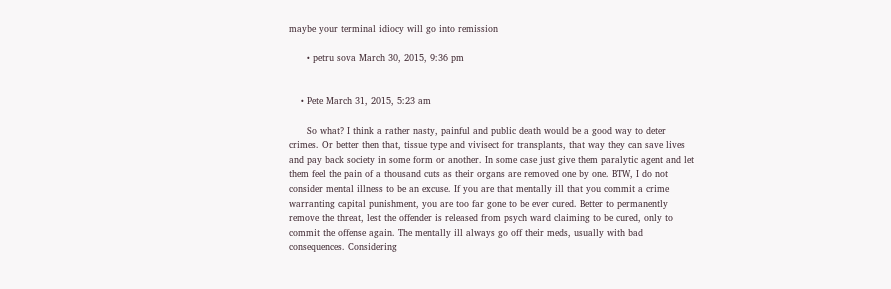maybe your terminal idiocy will go into remission

      • petru sova March 30, 2015, 9:36 pm


    • Pete March 31, 2015, 5:23 am

      So what? I think a rather nasty, painful and public death would be a good way to deter crimes. Or better then that, tissue type and vivisect for transplants, that way they can save lives and pay back society in some form or another. In some case just give them paralytic agent and let them feel the pain of a thousand cuts as their organs are removed one by one. BTW, I do not consider mental illness to be an excuse. If you are that mentally ill that you commit a crime warranting capital punishment, you are too far gone to be ever cured. Better to permanently remove the threat, lest the offender is released from psych ward claiming to be cured, only to commit the offense again. The mentally ill always go off their meds, usually with bad consequences. Considering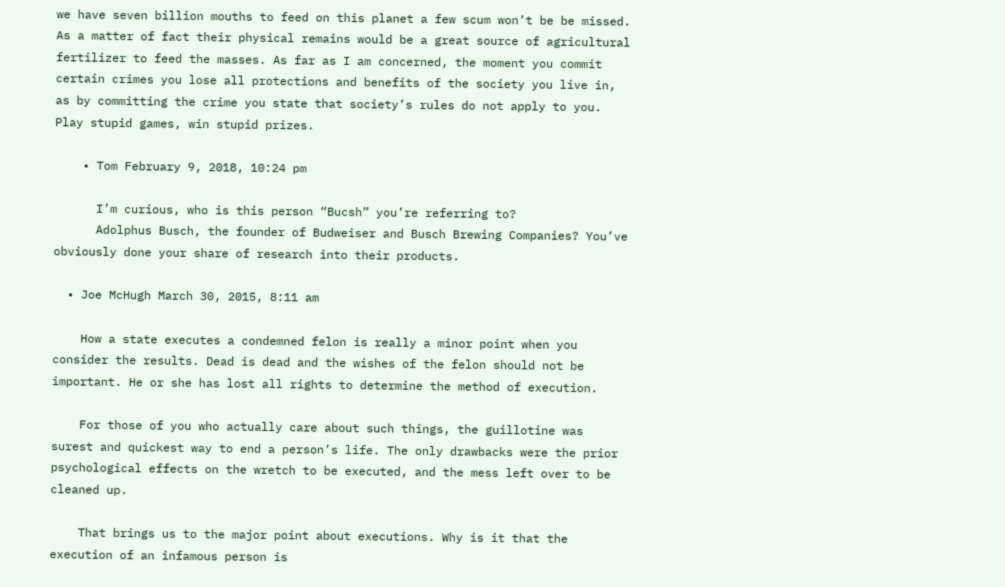we have seven billion mouths to feed on this planet a few scum won’t be be missed. As a matter of fact their physical remains would be a great source of agricultural fertilizer to feed the masses. As far as I am concerned, the moment you commit certain crimes you lose all protections and benefits of the society you live in, as by committing the crime you state that society’s rules do not apply to you. Play stupid games, win stupid prizes.

    • Tom February 9, 2018, 10:24 pm

      I’m curious, who is this person “Bucsh” you’re referring to?
      Adolphus Busch, the founder of Budweiser and Busch Brewing Companies? You’ve obviously done your share of research into their products.

  • Joe McHugh March 30, 2015, 8:11 am

    How a state executes a condemned felon is really a minor point when you consider the results. Dead is dead and the wishes of the felon should not be important. He or she has lost all rights to determine the method of execution.

    For those of you who actually care about such things, the guillotine was surest and quickest way to end a person’s life. The only drawbacks were the prior psychological effects on the wretch to be executed, and the mess left over to be cleaned up.

    That brings us to the major point about executions. Why is it that the execution of an infamous person is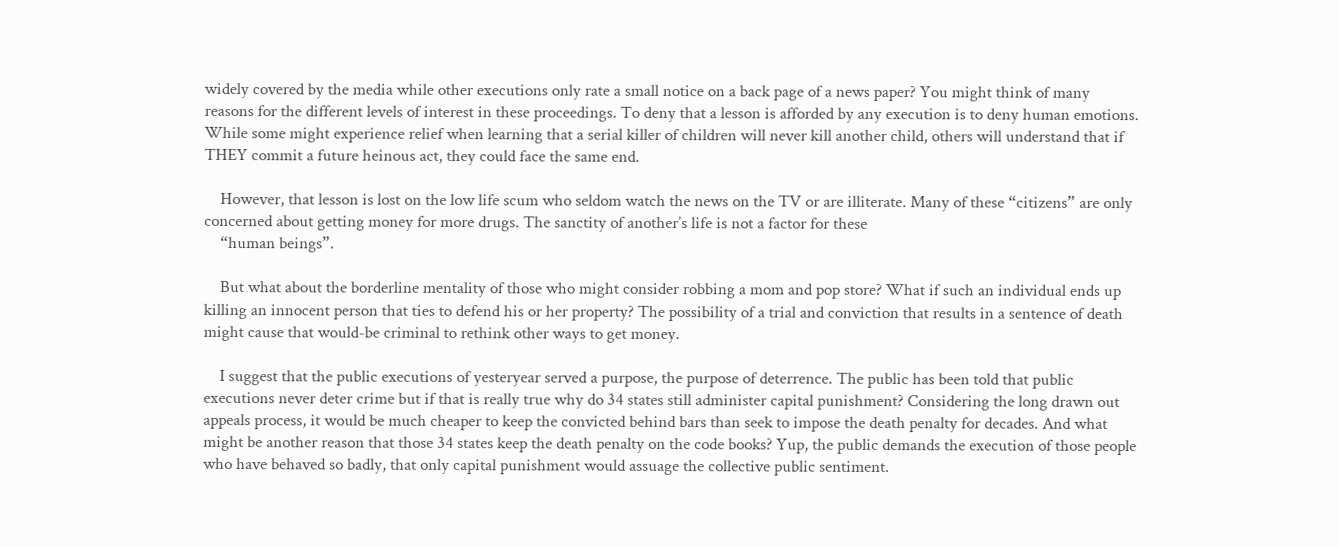widely covered by the media while other executions only rate a small notice on a back page of a news paper? You might think of many reasons for the different levels of interest in these proceedings. To deny that a lesson is afforded by any execution is to deny human emotions. While some might experience relief when learning that a serial killer of children will never kill another child, others will understand that if THEY commit a future heinous act, they could face the same end.

    However, that lesson is lost on the low life scum who seldom watch the news on the TV or are illiterate. Many of these “citizens” are only concerned about getting money for more drugs. The sanctity of another’s life is not a factor for these
    “human beings”.

    But what about the borderline mentality of those who might consider robbing a mom and pop store? What if such an individual ends up killing an innocent person that ties to defend his or her property? The possibility of a trial and conviction that results in a sentence of death might cause that would-be criminal to rethink other ways to get money.

    I suggest that the public executions of yesteryear served a purpose, the purpose of deterrence. The public has been told that public executions never deter crime but if that is really true why do 34 states still administer capital punishment? Considering the long drawn out appeals process, it would be much cheaper to keep the convicted behind bars than seek to impose the death penalty for decades. And what might be another reason that those 34 states keep the death penalty on the code books? Yup, the public demands the execution of those people who have behaved so badly, that only capital punishment would assuage the collective public sentiment.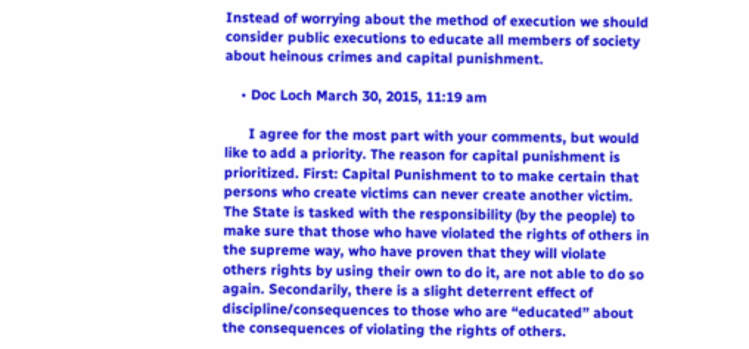Instead of worrying about the method of execution we should consider public executions to educate all members of society about heinous crimes and capital punishment.

    • Doc Loch March 30, 2015, 11:19 am

      I agree for the most part with your comments, but would like to add a priority. The reason for capital punishment is prioritized. First: Capital Punishment to to make certain that persons who create victims can never create another victim. The State is tasked with the responsibility (by the people) to make sure that those who have violated the rights of others in the supreme way, who have proven that they will violate others rights by using their own to do it, are not able to do so again. Secondarily, there is a slight deterrent effect of discipline/consequences to those who are “educated” about the consequences of violating the rights of others.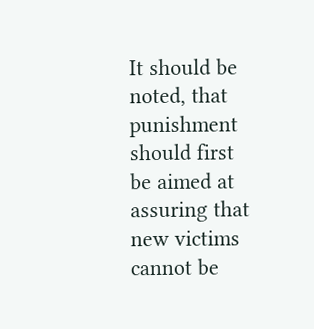It should be noted, that punishment should first be aimed at assuring that new victims cannot be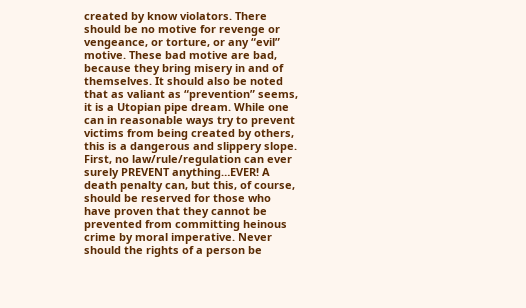created by know violators. There should be no motive for revenge or vengeance, or torture, or any “evil” motive. These bad motive are bad, because they bring misery in and of themselves. It should also be noted that as valiant as “prevention” seems, it is a Utopian pipe dream. While one can in reasonable ways try to prevent victims from being created by others, this is a dangerous and slippery slope. First, no law/rule/regulation can ever surely PREVENT anything…EVER! A death penalty can, but this, of course, should be reserved for those who have proven that they cannot be prevented from committing heinous crime by moral imperative. Never should the rights of a person be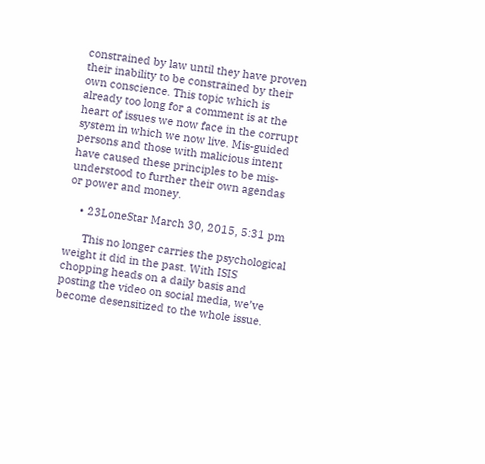constrained by law until they have proven their inability to be constrained by their own conscience. This topic which is already too long for a comment is at the heart of issues we now face in the corrupt system in which we now live. Mis-guided persons and those with malicious intent have caused these principles to be mis-understood to further their own agendas or power and money.

    • 23LoneStar March 30, 2015, 5:31 pm

      This no longer carries the psychological weight it did in the past. With ISIS chopping heads on a daily basis and posting the video on social media, we’ve become desensitized to the whole issue.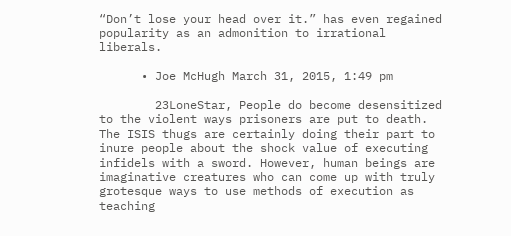“Don’t lose your head over it.” has even regained popularity as an admonition to irrational liberals.

      • Joe McHugh March 31, 2015, 1:49 pm

        23LoneStar, People do become desensitized to the violent ways prisoners are put to death. The ISIS thugs are certainly doing their part to inure people about the shock value of executing infidels with a sword. However, human beings are imaginative creatures who can come up with truly grotesque ways to use methods of execution as teaching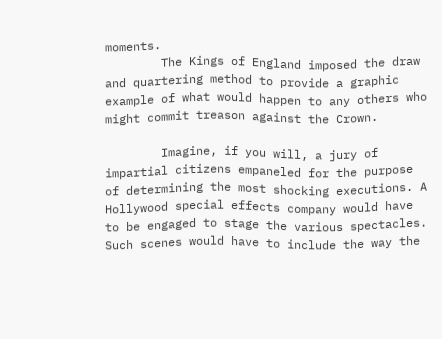moments.
        The Kings of England imposed the draw and quartering method to provide a graphic example of what would happen to any others who might commit treason against the Crown.

        Imagine, if you will, a jury of impartial citizens empaneled for the purpose of determining the most shocking executions. A Hollywood special effects company would have to be engaged to stage the various spectacles. Such scenes would have to include the way the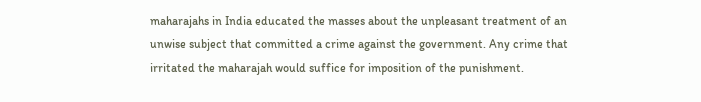maharajahs in India educated the masses about the unpleasant treatment of an unwise subject that committed a crime against the government. Any crime that irritated the maharajah would suffice for imposition of the punishment.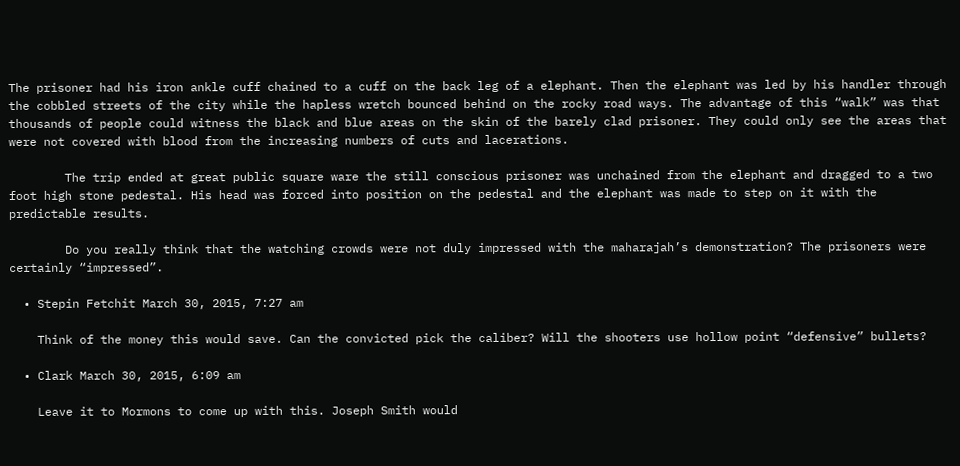The prisoner had his iron ankle cuff chained to a cuff on the back leg of a elephant. Then the elephant was led by his handler through the cobbled streets of the city while the hapless wretch bounced behind on the rocky road ways. The advantage of this “walk” was that thousands of people could witness the black and blue areas on the skin of the barely clad prisoner. They could only see the areas that were not covered with blood from the increasing numbers of cuts and lacerations.

        The trip ended at great public square ware the still conscious prisoner was unchained from the elephant and dragged to a two foot high stone pedestal. His head was forced into position on the pedestal and the elephant was made to step on it with the predictable results.

        Do you really think that the watching crowds were not duly impressed with the maharajah’s demonstration? The prisoners were certainly “impressed”.

  • Stepin Fetchit March 30, 2015, 7:27 am

    Think of the money this would save. Can the convicted pick the caliber? Will the shooters use hollow point “defensive” bullets?

  • Clark March 30, 2015, 6:09 am

    Leave it to Mormons to come up with this. Joseph Smith would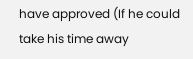have approved (If he could take his time away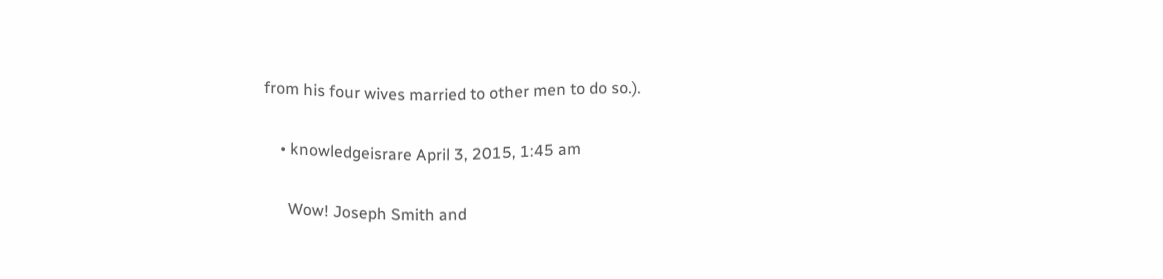from his four wives married to other men to do so.).

    • knowledgeisrare April 3, 2015, 1:45 am

      Wow! Joseph Smith and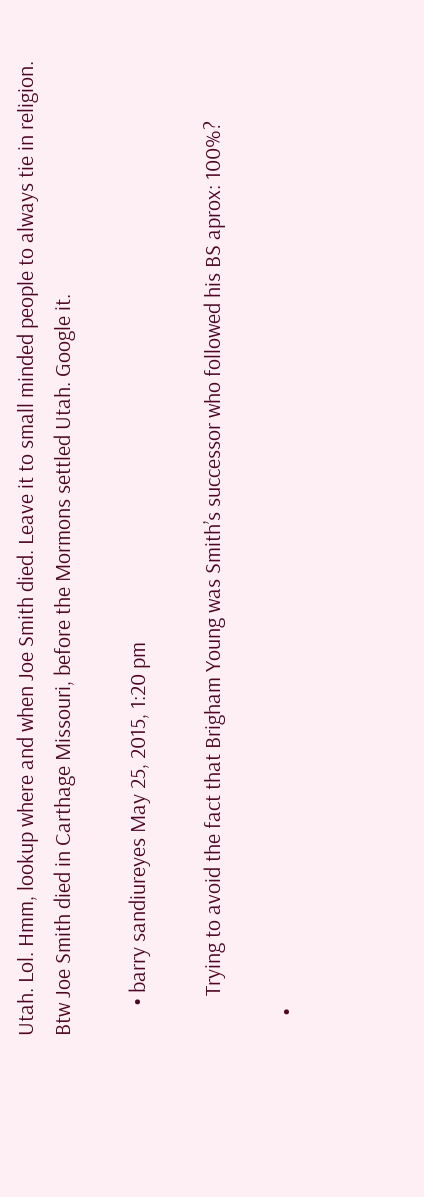Utah. Lol. Hmm, lookup where and when Joe Smith died. Leave it to small minded people to always tie in religion. Btw Joe Smith died in Carthage Missouri, before the Mormons settled Utah. Google it.

      • barry sandiureyes May 25, 2015, 1:20 pm

        Trying to avoid the fact that Brigham Young was Smith’s successor who followed his BS aprox: 100%?

    •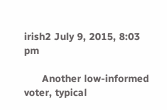irish2 July 9, 2015, 8:03 pm

      Another low-informed voter, typical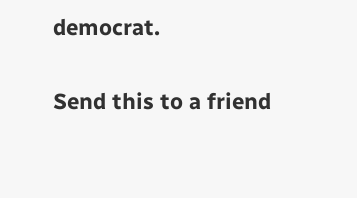democrat.

Send this to a friend